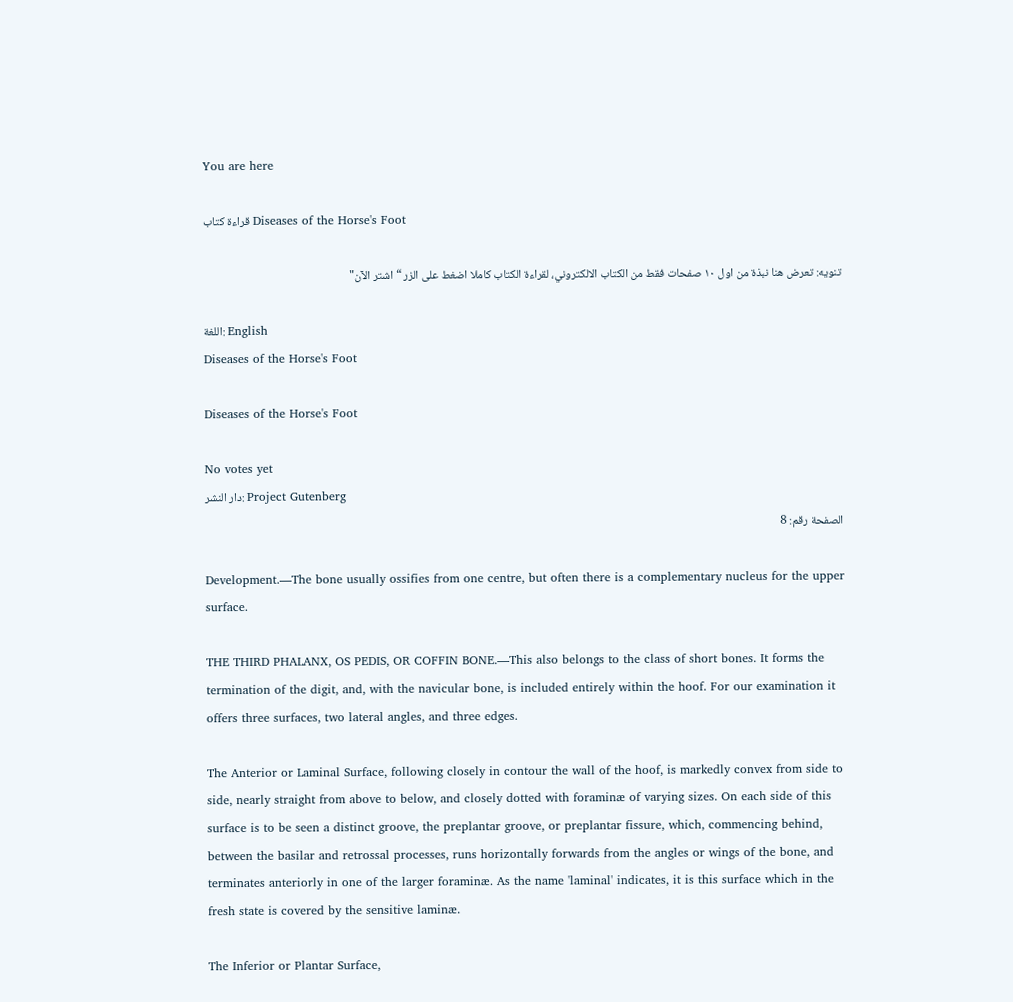You are here

قراءة كتاب Diseases of the Horse's Foot

تنويه: تعرض هنا نبذة من اول ١٠ صفحات فقط من الكتاب الالكتروني، لقراءة الكتاب كاملا اضغط على الزر “اشتر الآن"

اللغة: English
Diseases of the Horse's Foot

Diseases of the Horse's Foot

No votes yet
دار النشر: Project Gutenberg
الصفحة رقم: 8

Development.—The bone usually ossifies from one centre, but often there is a complementary nucleus for the upper surface.

THE THIRD PHALANX, OS PEDIS, OR COFFIN BONE.—This also belongs to the class of short bones. It forms the termination of the digit, and, with the navicular bone, is included entirely within the hoof. For our examination it offers three surfaces, two lateral angles, and three edges.

The Anterior or Laminal Surface, following closely in contour the wall of the hoof, is markedly convex from side to side, nearly straight from above to below, and closely dotted with foraminæ of varying sizes. On each side of this surface is to be seen a distinct groove, the preplantar groove, or preplantar fissure, which, commencing behind, between the basilar and retrossal processes, runs horizontally forwards from the angles or wings of the bone, and terminates anteriorly in one of the larger foraminæ. As the name 'laminal' indicates, it is this surface which in the fresh state is covered by the sensitive laminæ.

The Inferior or Plantar Surface,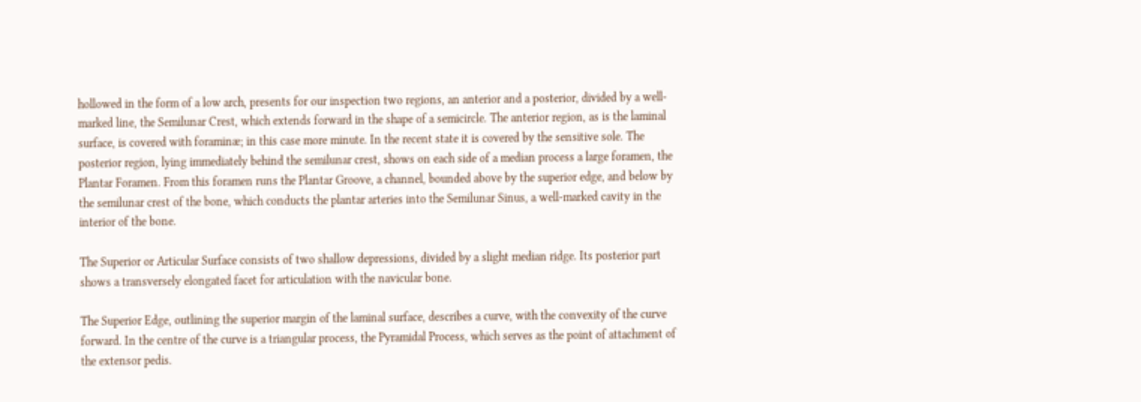hollowed in the form of a low arch, presents for our inspection two regions, an anterior and a posterior, divided by a well-marked line, the Semilunar Crest, which extends forward in the shape of a semicircle. The anterior region, as is the laminal surface, is covered with foraminæ; in this case more minute. In the recent state it is covered by the sensitive sole. The posterior region, lying immediately behind the semilunar crest, shows on each side of a median process a large foramen, the Plantar Foramen. From this foramen runs the Plantar Groove, a channel, bounded above by the superior edge, and below by the semilunar crest of the bone, which conducts the plantar arteries into the Semilunar Sinus, a well-marked cavity in the interior of the bone.

The Superior or Articular Surface consists of two shallow depressions, divided by a slight median ridge. Its posterior part shows a transversely elongated facet for articulation with the navicular bone.

The Superior Edge, outlining the superior margin of the laminal surface, describes a curve, with the convexity of the curve forward. In the centre of the curve is a triangular process, the Pyramidal Process, which serves as the point of attachment of the extensor pedis.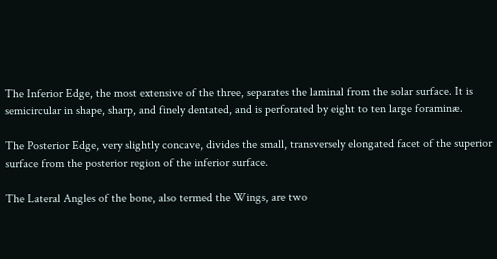The Inferior Edge, the most extensive of the three, separates the laminal from the solar surface. It is semicircular in shape, sharp, and finely dentated, and is perforated by eight to ten large foraminæ.

The Posterior Edge, very slightly concave, divides the small, transversely elongated facet of the superior surface from the posterior region of the inferior surface.

The Lateral Angles of the bone, also termed the Wings, are two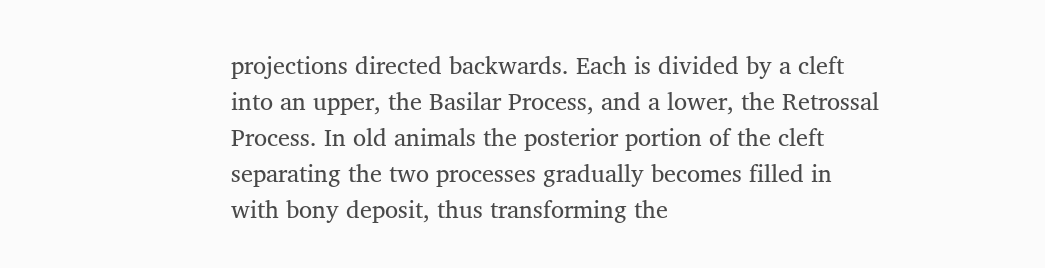projections directed backwards. Each is divided by a cleft into an upper, the Basilar Process, and a lower, the Retrossal Process. In old animals the posterior portion of the cleft separating the two processes gradually becomes filled in with bony deposit, thus transforming the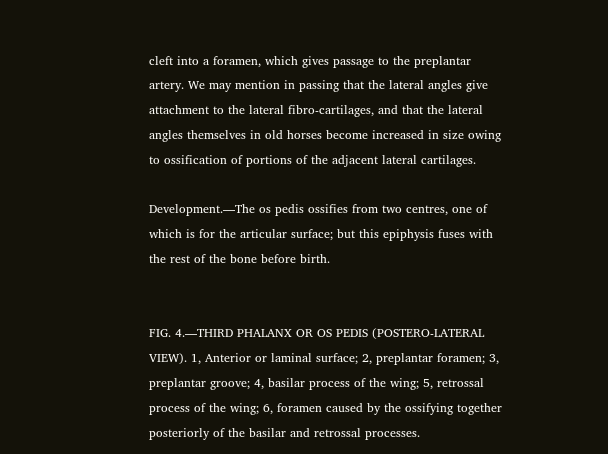cleft into a foramen, which gives passage to the preplantar artery. We may mention in passing that the lateral angles give attachment to the lateral fibro-cartilages, and that the lateral angles themselves in old horses become increased in size owing to ossification of portions of the adjacent lateral cartilages.

Development.—The os pedis ossifies from two centres, one of which is for the articular surface; but this epiphysis fuses with the rest of the bone before birth.


FIG. 4.—THIRD PHALANX OR OS PEDIS (POSTERO-LATERAL VIEW). 1, Anterior or laminal surface; 2, preplantar foramen; 3, preplantar groove; 4, basilar process of the wing; 5, retrossal process of the wing; 6, foramen caused by the ossifying together posteriorly of the basilar and retrossal processes.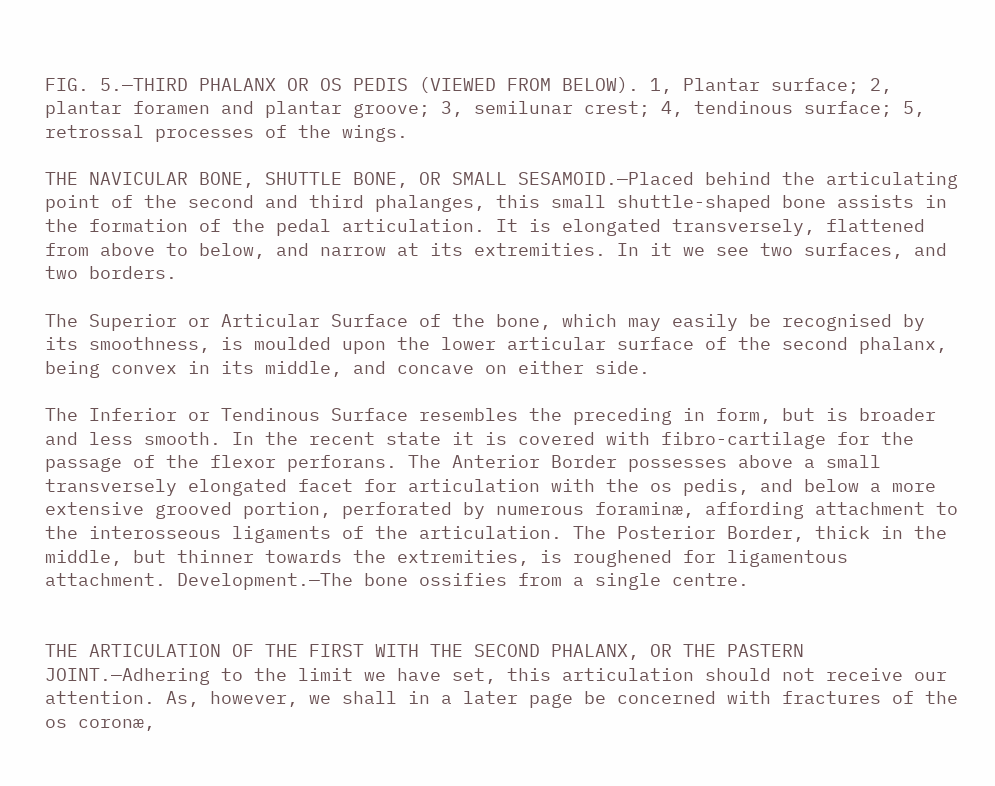FIG. 5.—THIRD PHALANX OR OS PEDIS (VIEWED FROM BELOW). 1, Plantar surface; 2, plantar foramen and plantar groove; 3, semilunar crest; 4, tendinous surface; 5, retrossal processes of the wings.

THE NAVICULAR BONE, SHUTTLE BONE, OR SMALL SESAMOID.—Placed behind the articulating point of the second and third phalanges, this small shuttle-shaped bone assists in the formation of the pedal articulation. It is elongated transversely, flattened from above to below, and narrow at its extremities. In it we see two surfaces, and two borders.

The Superior or Articular Surface of the bone, which may easily be recognised by its smoothness, is moulded upon the lower articular surface of the second phalanx, being convex in its middle, and concave on either side.

The Inferior or Tendinous Surface resembles the preceding in form, but is broader and less smooth. In the recent state it is covered with fibro-cartilage for the passage of the flexor perforans. The Anterior Border possesses above a small transversely elongated facet for articulation with the os pedis, and below a more extensive grooved portion, perforated by numerous foraminæ, affording attachment to the interosseous ligaments of the articulation. The Posterior Border, thick in the middle, but thinner towards the extremities, is roughened for ligamentous attachment. Development.—The bone ossifies from a single centre.


THE ARTICULATION OF THE FIRST WITH THE SECOND PHALANX, OR THE PASTERN JOINT.—Adhering to the limit we have set, this articulation should not receive our attention. As, however, we shall in a later page be concerned with fractures of the os coronæ,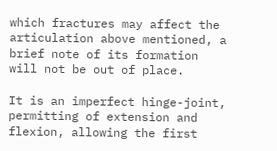which fractures may affect the articulation above mentioned, a brief note of its formation will not be out of place.

It is an imperfect hinge-joint, permitting of extension and flexion, allowing the first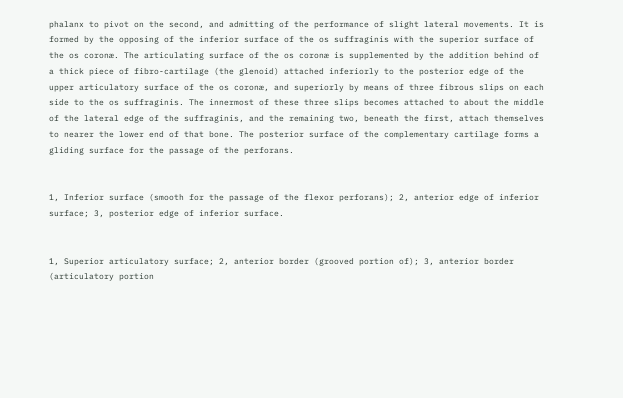phalanx to pivot on the second, and admitting of the performance of slight lateral movements. It is formed by the opposing of the inferior surface of the os suffraginis with the superior surface of the os coronæ. The articulating surface of the os coronæ is supplemented by the addition behind of a thick piece of fibro-cartilage (the glenoid) attached inferiorly to the posterior edge of the upper articulatory surface of the os coronæ, and superiorly by means of three fibrous slips on each side to the os suffraginis. The innermost of these three slips becomes attached to about the middle of the lateral edge of the suffraginis, and the remaining two, beneath the first, attach themselves to nearer the lower end of that bone. The posterior surface of the complementary cartilage forms a gliding surface for the passage of the perforans.


1, Inferior surface (smooth for the passage of the flexor perforans); 2, anterior edge of inferior surface; 3, posterior edge of inferior surface.


1, Superior articulatory surface; 2, anterior border (grooved portion of); 3, anterior border (articulatory portion